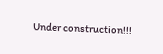Under construction!!!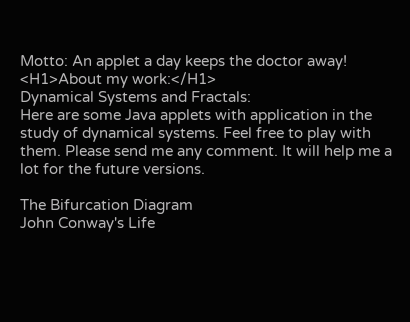Motto: An applet a day keeps the doctor away!
<H1>About my work:</H1>
Dynamical Systems and Fractals:
Here are some Java applets with application in the study of dynamical systems. Feel free to play with them. Please send me any comment. It will help me a lot for the future versions.

The Bifurcation Diagram
John Conway's Life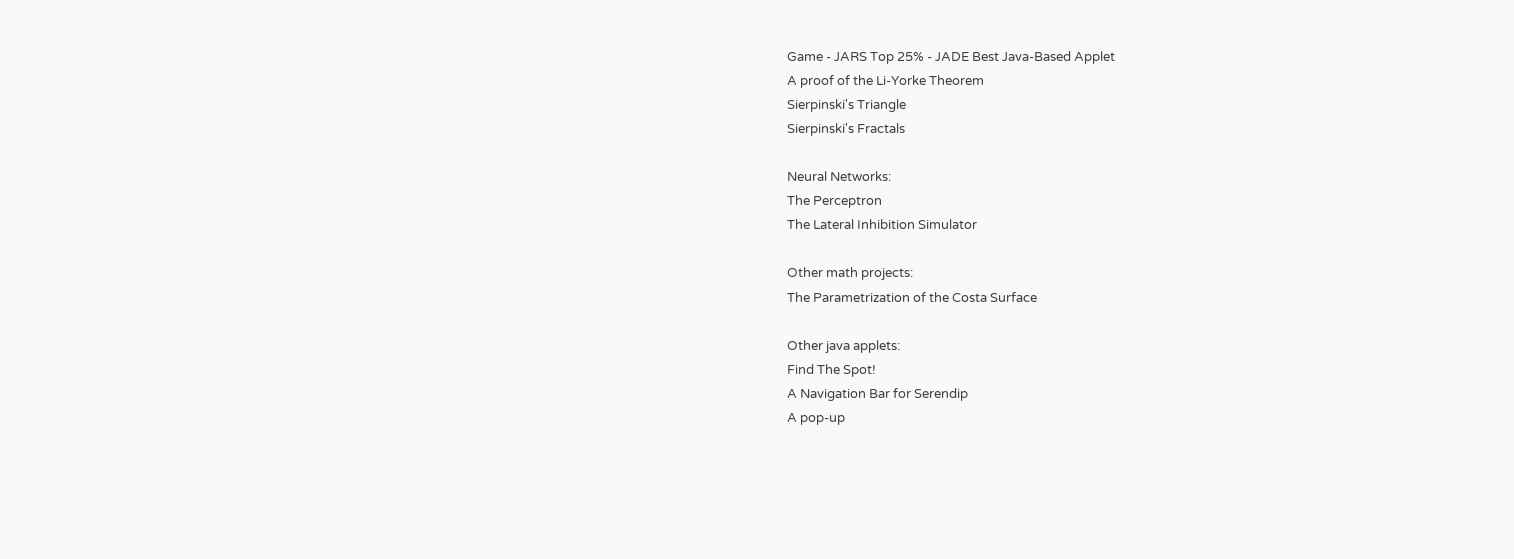Game - JARS Top 25% - JADE Best Java-Based Applet
A proof of the Li-Yorke Theorem
Sierpinski's Triangle
Sierpinski's Fractals

Neural Networks:
The Perceptron
The Lateral Inhibition Simulator

Other math projects:
The Parametrization of the Costa Surface

Other java applets:
Find The Spot!
A Navigation Bar for Serendip
A pop-up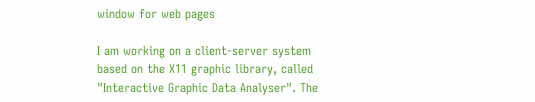window for web pages

I am working on a client-server system based on the X11 graphic library, called "Interactive Graphic Data Analyser". The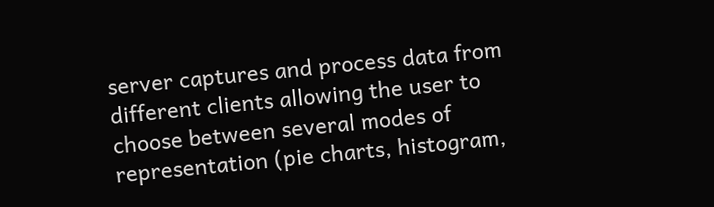server captures and process data from different clients allowing the user to choose between several modes of representation (pie charts, histogram,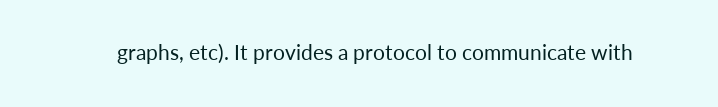graphs, etc). It provides a protocol to communicate with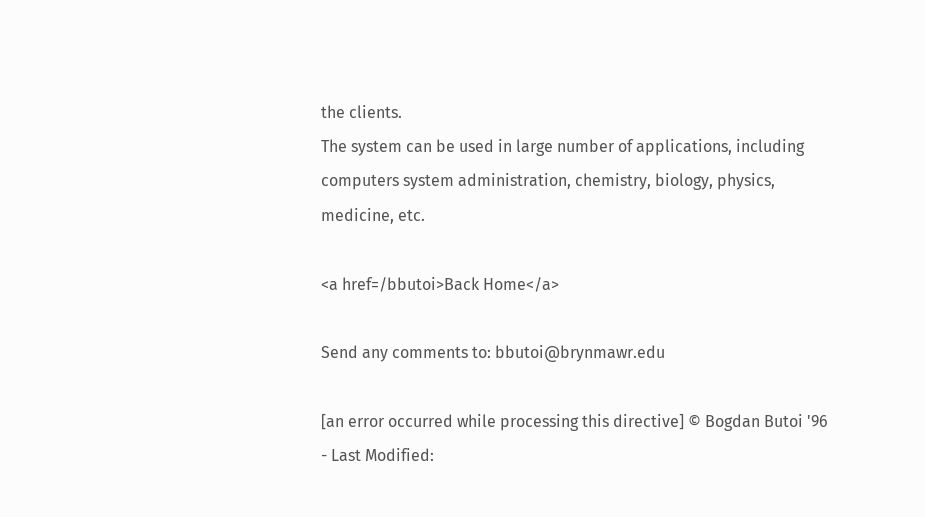the clients.
The system can be used in large number of applications, including computers system administration, chemistry, biology, physics, medicine, etc.

<a href=/bbutoi>Back Home</a>

Send any comments to: bbutoi@brynmawr.edu

[an error occurred while processing this directive] © Bogdan Butoi '96 - Last Modified: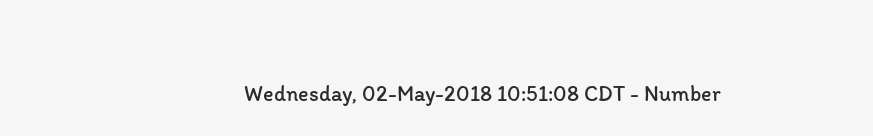Wednesday, 02-May-2018 10:51:08 CDT - Number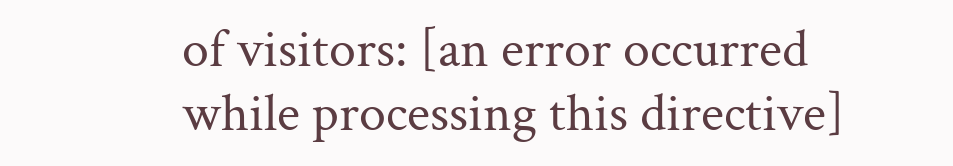of visitors: [an error occurred while processing this directive]